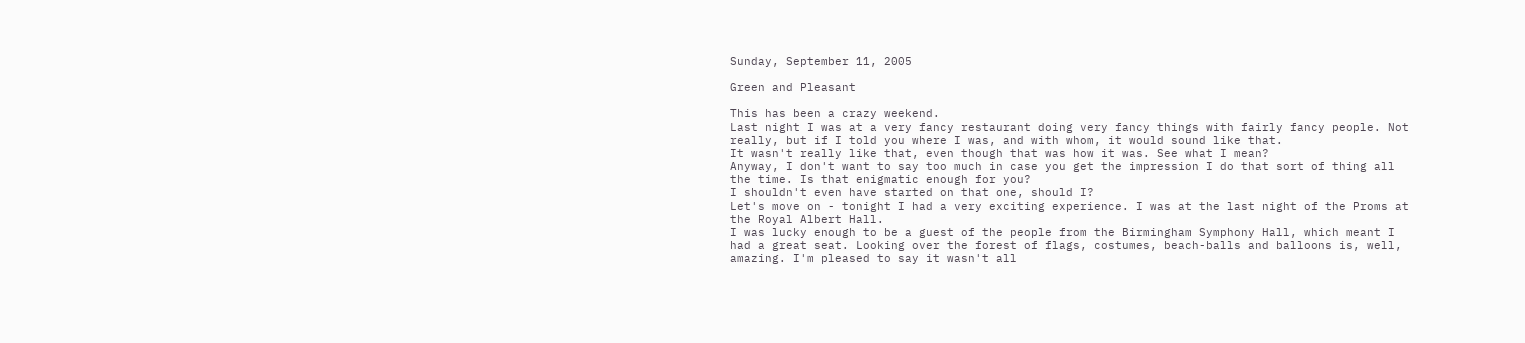Sunday, September 11, 2005

Green and Pleasant

This has been a crazy weekend.
Last night I was at a very fancy restaurant doing very fancy things with fairly fancy people. Not really, but if I told you where I was, and with whom, it would sound like that.
It wasn't really like that, even though that was how it was. See what I mean?
Anyway, I don't want to say too much in case you get the impression I do that sort of thing all the time. Is that enigmatic enough for you?
I shouldn't even have started on that one, should I?
Let's move on - tonight I had a very exciting experience. I was at the last night of the Proms at the Royal Albert Hall.
I was lucky enough to be a guest of the people from the Birmingham Symphony Hall, which meant I had a great seat. Looking over the forest of flags, costumes, beach-balls and balloons is, well, amazing. I'm pleased to say it wasn't all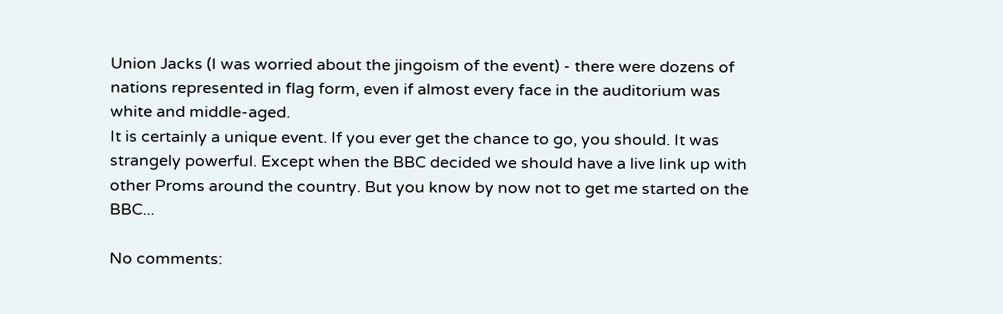Union Jacks (I was worried about the jingoism of the event) - there were dozens of nations represented in flag form, even if almost every face in the auditorium was white and middle-aged.
It is certainly a unique event. If you ever get the chance to go, you should. It was strangely powerful. Except when the BBC decided we should have a live link up with other Proms around the country. But you know by now not to get me started on the BBC...

No comments: